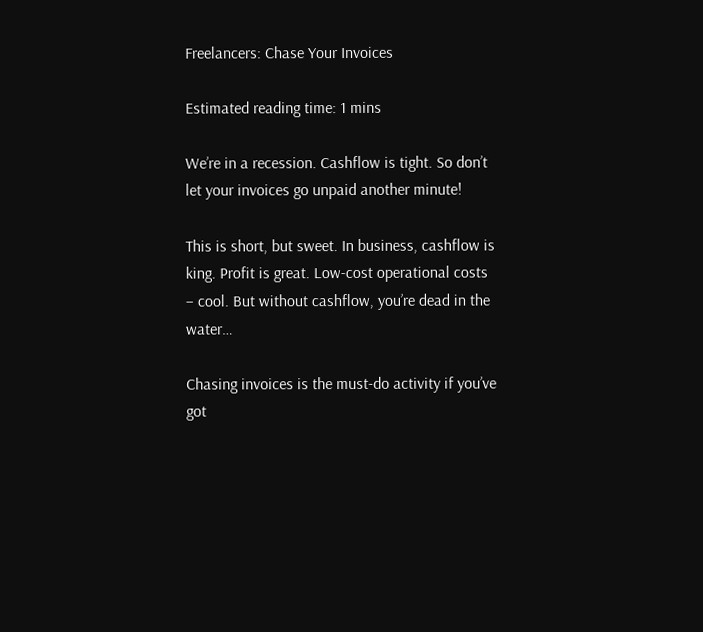Freelancers: Chase Your Invoices

Estimated reading time: 1 mins

We’re in a recession. Cashflow is tight. So don’t let your invoices go unpaid another minute!

This is short, but sweet. In business, cashflow is king. Profit is great. Low-cost operational costs – cool. But without cashflow, you’re dead in the water…

Chasing invoices is the must-do activity if you’ve got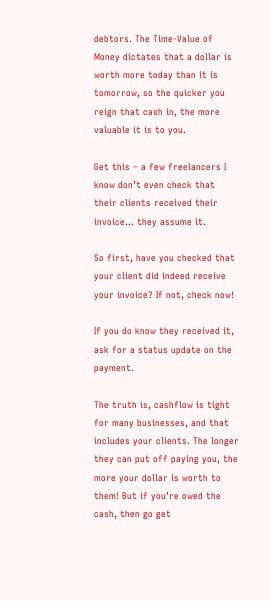debtors. The Time-Value of Money dictates that a dollar is worth more today than it is tomorrow, so the quicker you reign that cash in, the more valuable it is to you.

Get this – a few freelancers I know don’t even check that their clients received their invoice… they assume it.

So first, have you checked that your client did indeed receive your invoice? If not, check now!

If you do know they received it, ask for a status update on the payment.

The truth is, cashflow is tight for many businesses, and that includes your clients. The longer they can put off paying you, the more your dollar is worth to them! But if you’re owed the cash, then go get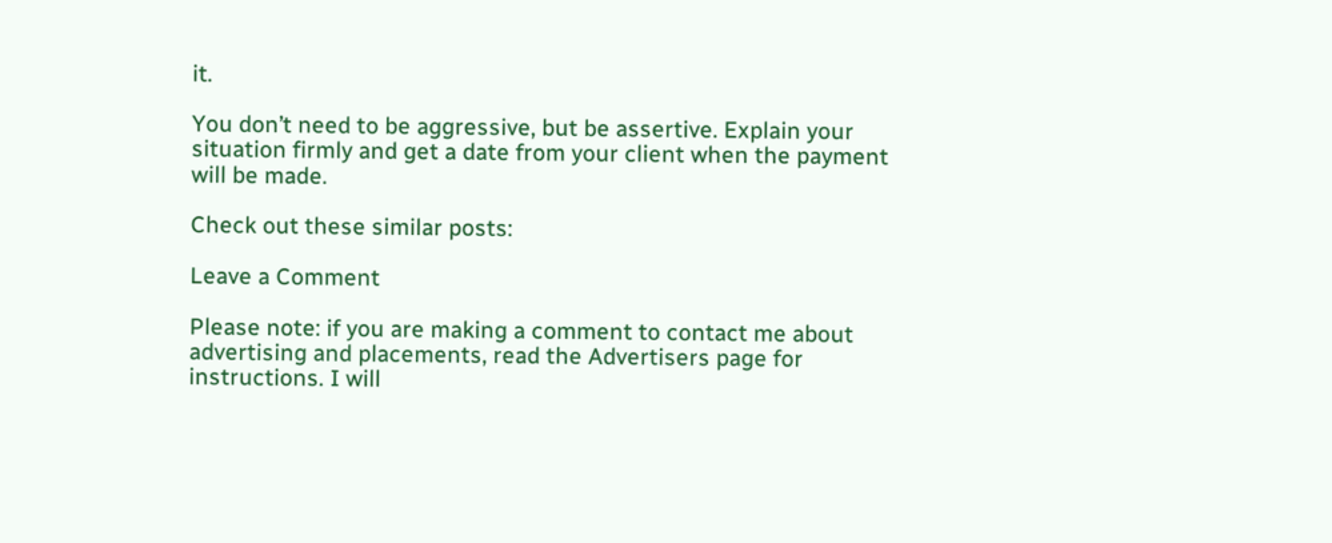it.

You don’t need to be aggressive, but be assertive. Explain your situation firmly and get a date from your client when the payment will be made.

Check out these similar posts:

Leave a Comment

Please note: if you are making a comment to contact me about advertising and placements, read the Advertisers page for instructions. I will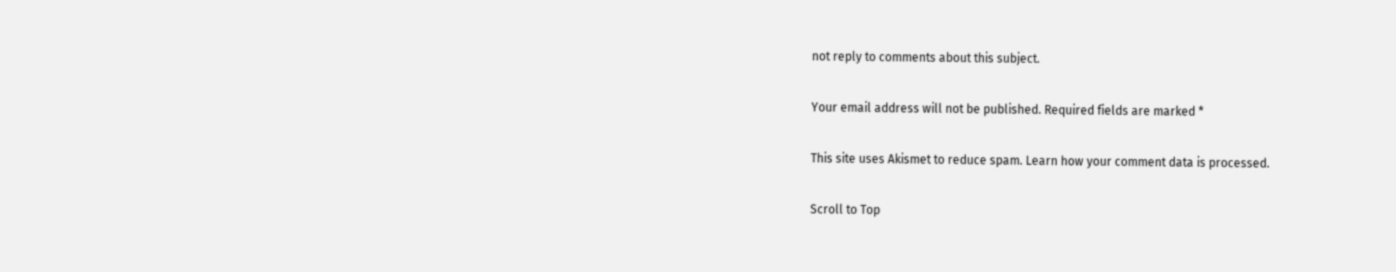not reply to comments about this subject.

Your email address will not be published. Required fields are marked *

This site uses Akismet to reduce spam. Learn how your comment data is processed.

Scroll to Top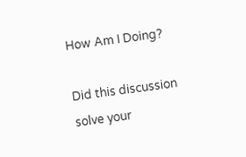How Am I Doing?

Did this discussion solve your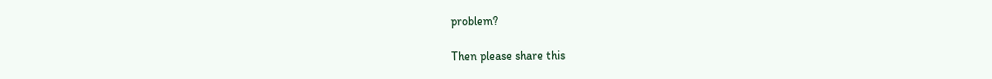problem?

Then please share this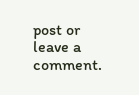post or leave a comment.